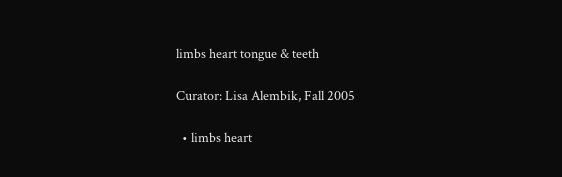limbs heart tongue & teeth

Curator: Lisa Alembik, Fall 2005

  • limbs heart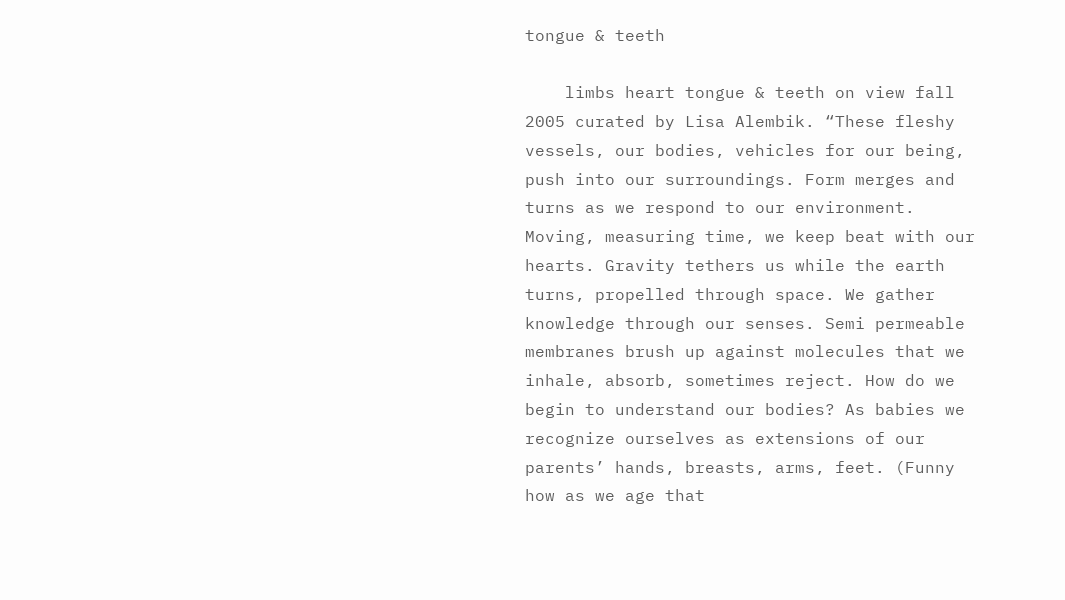tongue & teeth

    limbs heart tongue & teeth on view fall 2005 curated by Lisa Alembik. “These fleshy vessels, our bodies, vehicles for our being, push into our surroundings. Form merges and turns as we respond to our environment. Moving, measuring time, we keep beat with our hearts. Gravity tethers us while the earth turns, propelled through space. We gather knowledge through our senses. Semi permeable membranes brush up against molecules that we inhale, absorb, sometimes reject. How do we begin to understand our bodies? As babies we recognize ourselves as extensions of our parents’ hands, breasts, arms, feet. (Funny how as we age that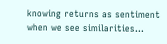knowing returns as sentiment when we see similarities…